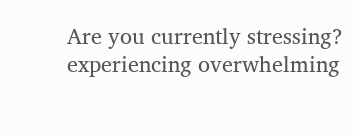Are you currently stressing? experiencing overwhelming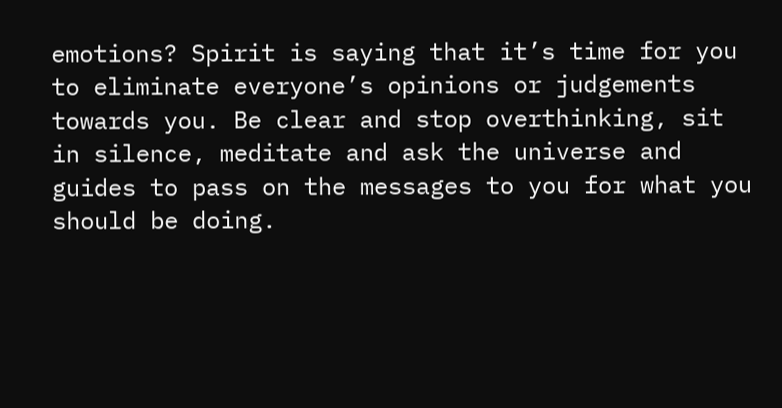emotions? Spirit is saying that it’s time for you to eliminate everyone’s opinions or judgements towards you. Be clear and stop overthinking, sit in silence, meditate and ask the universe and guides to pass on the messages to you for what you should be doing.